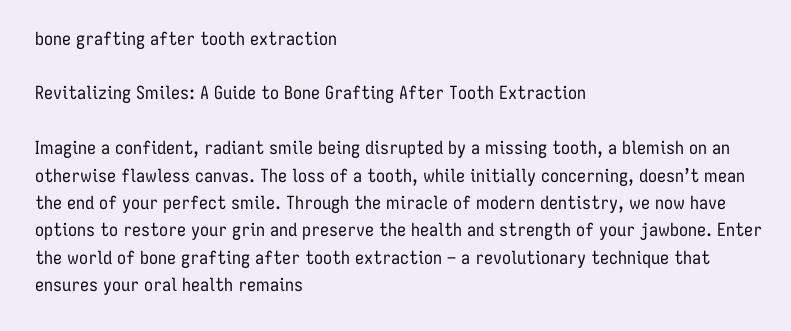bone grafting after tooth extraction

Revitalizing Smiles: A Guide to Bone Grafting After Tooth Extraction

Imagine a confident, radiant smile being disrupted by a missing tooth, a blemish on an otherwise flawless canvas. The loss of a tooth, while initially concerning, doesn’t mean the end of your perfect smile. Through the miracle of modern dentistry, we now have options to restore your grin and preserve the health and strength of your jawbone. Enter the world of bone grafting after tooth extraction – a revolutionary technique that ensures your oral health remains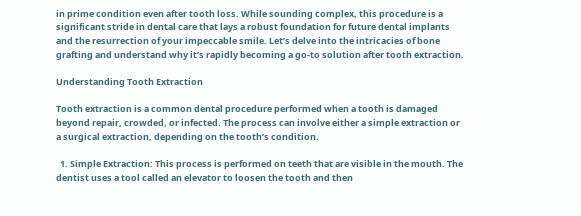in prime condition even after tooth loss. While sounding complex, this procedure is a significant stride in dental care that lays a robust foundation for future dental implants and the resurrection of your impeccable smile. Let’s delve into the intricacies of bone grafting and understand why it’s rapidly becoming a go-to solution after tooth extraction.

Understanding Tooth Extraction

Tooth extraction is a common dental procedure performed when a tooth is damaged beyond repair, crowded, or infected. The process can involve either a simple extraction or a surgical extraction, depending on the tooth’s condition.

  1. Simple Extraction: This process is performed on teeth that are visible in the mouth. The dentist uses a tool called an elevator to loosen the tooth and then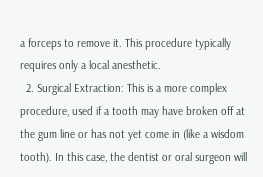a forceps to remove it. This procedure typically requires only a local anesthetic.
  2. Surgical Extraction: This is a more complex procedure, used if a tooth may have broken off at the gum line or has not yet come in (like a wisdom tooth). In this case, the dentist or oral surgeon will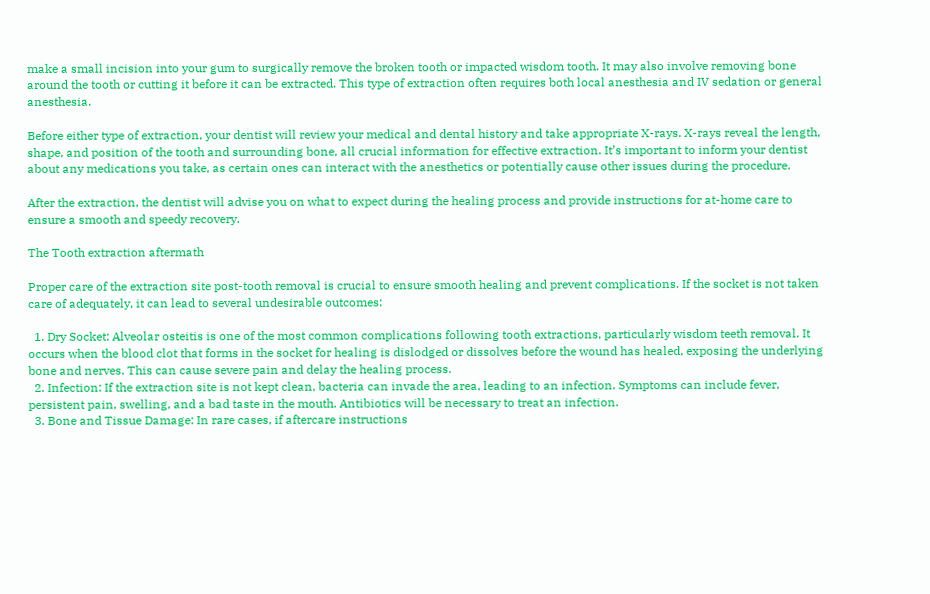make a small incision into your gum to surgically remove the broken tooth or impacted wisdom tooth. It may also involve removing bone around the tooth or cutting it before it can be extracted. This type of extraction often requires both local anesthesia and IV sedation or general anesthesia.

Before either type of extraction, your dentist will review your medical and dental history and take appropriate X-rays. X-rays reveal the length, shape, and position of the tooth and surrounding bone, all crucial information for effective extraction. It’s important to inform your dentist about any medications you take, as certain ones can interact with the anesthetics or potentially cause other issues during the procedure.

After the extraction, the dentist will advise you on what to expect during the healing process and provide instructions for at-home care to ensure a smooth and speedy recovery.

The Tooth extraction aftermath

Proper care of the extraction site post-tooth removal is crucial to ensure smooth healing and prevent complications. If the socket is not taken care of adequately, it can lead to several undesirable outcomes:

  1. Dry Socket: Alveolar osteitis is one of the most common complications following tooth extractions, particularly wisdom teeth removal. It occurs when the blood clot that forms in the socket for healing is dislodged or dissolves before the wound has healed, exposing the underlying bone and nerves. This can cause severe pain and delay the healing process.
  2. Infection: If the extraction site is not kept clean, bacteria can invade the area, leading to an infection. Symptoms can include fever, persistent pain, swelling, and a bad taste in the mouth. Antibiotics will be necessary to treat an infection.
  3. Bone and Tissue Damage: In rare cases, if aftercare instructions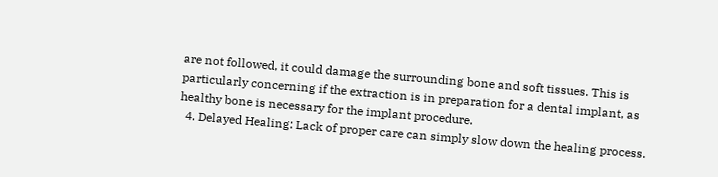are not followed, it could damage the surrounding bone and soft tissues. This is particularly concerning if the extraction is in preparation for a dental implant, as healthy bone is necessary for the implant procedure.
  4. Delayed Healing: Lack of proper care can simply slow down the healing process.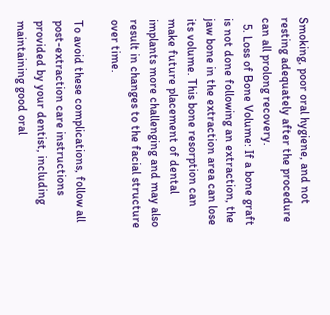Smoking, poor oral hygiene, and not resting adequately after the procedure can all prolong recovery.
  5. Loss of Bone Volume: If a bone graft is not done following an extraction, the jaw bone in the extraction area can lose its volume. This bone resorption can make future placement of dental implants more challenging and may also result in changes to the facial structure over time.

To avoid these complications, follow all post-extraction care instructions provided by your dentist, including maintaining good oral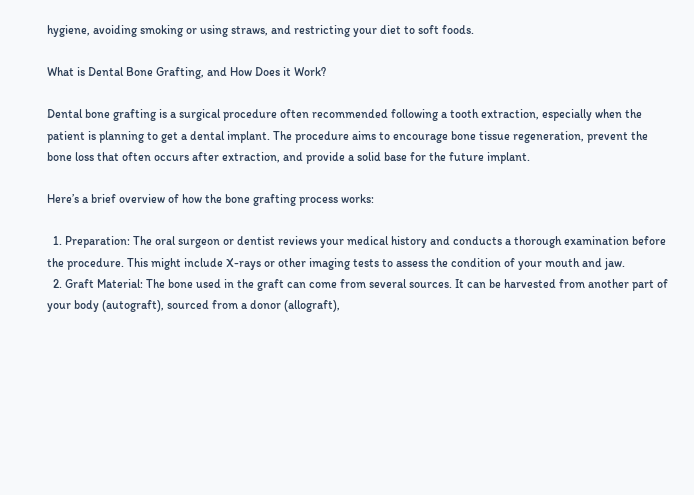hygiene, avoiding smoking or using straws, and restricting your diet to soft foods.

What is Dental Bone Grafting, and How Does it Work?

Dental bone grafting is a surgical procedure often recommended following a tooth extraction, especially when the patient is planning to get a dental implant. The procedure aims to encourage bone tissue regeneration, prevent the bone loss that often occurs after extraction, and provide a solid base for the future implant.

Here’s a brief overview of how the bone grafting process works:

  1. Preparation: The oral surgeon or dentist reviews your medical history and conducts a thorough examination before the procedure. This might include X-rays or other imaging tests to assess the condition of your mouth and jaw.
  2. Graft Material: The bone used in the graft can come from several sources. It can be harvested from another part of your body (autograft), sourced from a donor (allograft),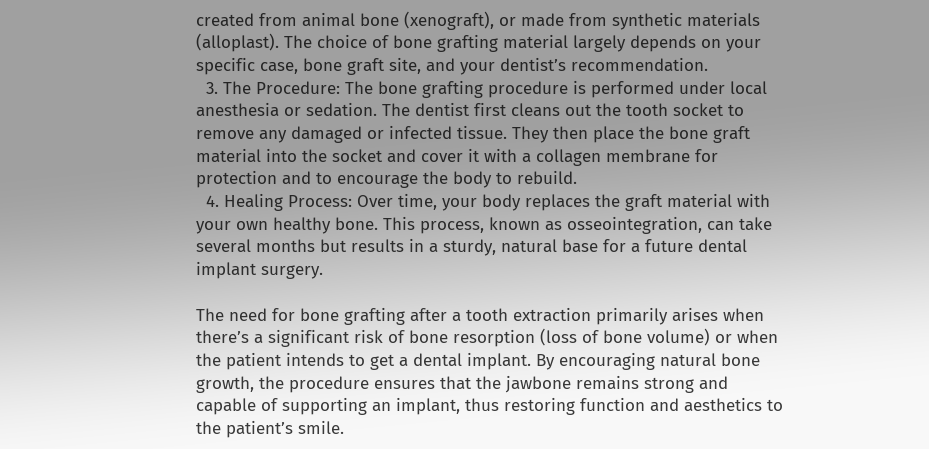created from animal bone (xenograft), or made from synthetic materials (alloplast). The choice of bone grafting material largely depends on your specific case, bone graft site, and your dentist’s recommendation.
  3. The Procedure: The bone grafting procedure is performed under local anesthesia or sedation. The dentist first cleans out the tooth socket to remove any damaged or infected tissue. They then place the bone graft material into the socket and cover it with a collagen membrane for protection and to encourage the body to rebuild.
  4. Healing Process: Over time, your body replaces the graft material with your own healthy bone. This process, known as osseointegration, can take several months but results in a sturdy, natural base for a future dental implant surgery.

The need for bone grafting after a tooth extraction primarily arises when there’s a significant risk of bone resorption (loss of bone volume) or when the patient intends to get a dental implant. By encouraging natural bone growth, the procedure ensures that the jawbone remains strong and capable of supporting an implant, thus restoring function and aesthetics to the patient’s smile.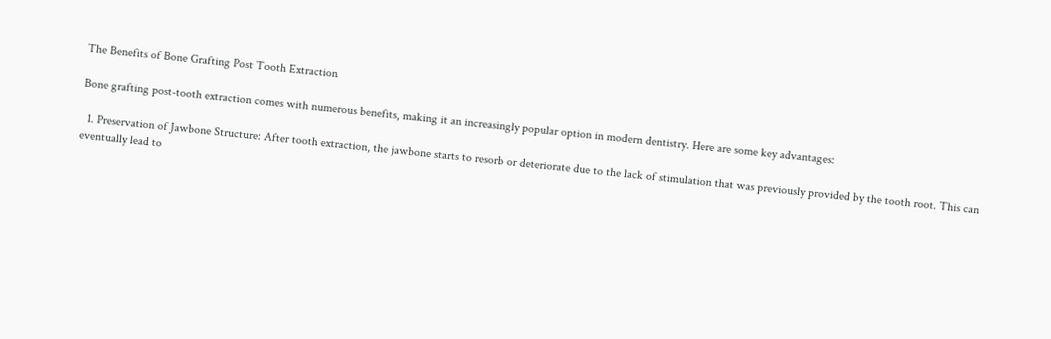The Benefits of Bone Grafting Post Tooth Extraction

Bone grafting post-tooth extraction comes with numerous benefits, making it an increasingly popular option in modern dentistry. Here are some key advantages:

  1. Preservation of Jawbone Structure: After tooth extraction, the jawbone starts to resorb or deteriorate due to the lack of stimulation that was previously provided by the tooth root. This can eventually lead to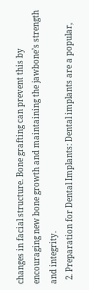changes in facial structure. Bone grafting can prevent this by encouraging new bone growth and maintaining the jawbone’s strength and integrity.
  2. Preparation for Dental Implants: Dental implants are a popular,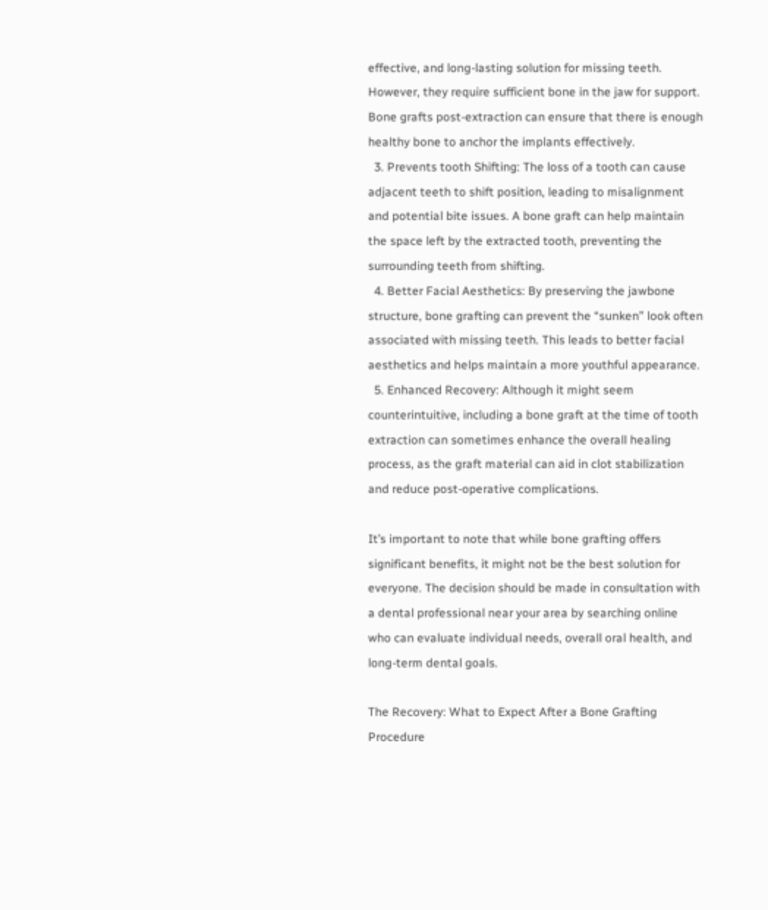effective, and long-lasting solution for missing teeth. However, they require sufficient bone in the jaw for support. Bone grafts post-extraction can ensure that there is enough healthy bone to anchor the implants effectively.
  3. Prevents tooth Shifting: The loss of a tooth can cause adjacent teeth to shift position, leading to misalignment and potential bite issues. A bone graft can help maintain the space left by the extracted tooth, preventing the surrounding teeth from shifting.
  4. Better Facial Aesthetics: By preserving the jawbone structure, bone grafting can prevent the “sunken” look often associated with missing teeth. This leads to better facial aesthetics and helps maintain a more youthful appearance.
  5. Enhanced Recovery: Although it might seem counterintuitive, including a bone graft at the time of tooth extraction can sometimes enhance the overall healing process, as the graft material can aid in clot stabilization and reduce post-operative complications.

It’s important to note that while bone grafting offers significant benefits, it might not be the best solution for everyone. The decision should be made in consultation with a dental professional near your area by searching online who can evaluate individual needs, overall oral health, and long-term dental goals.

The Recovery: What to Expect After a Bone Grafting Procedure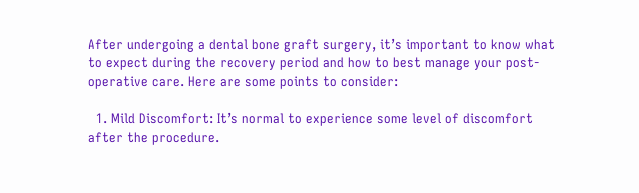After undergoing a dental bone graft surgery, it’s important to know what to expect during the recovery period and how to best manage your post-operative care. Here are some points to consider:

  1. Mild Discomfort: It’s normal to experience some level of discomfort after the procedure.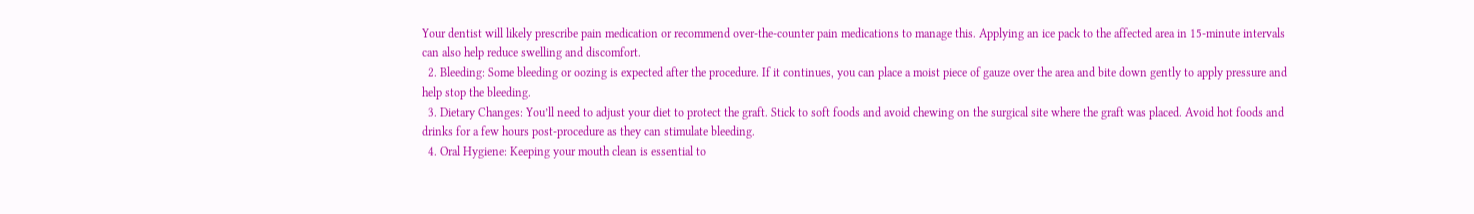Your dentist will likely prescribe pain medication or recommend over-the-counter pain medications to manage this. Applying an ice pack to the affected area in 15-minute intervals can also help reduce swelling and discomfort.
  2. Bleeding: Some bleeding or oozing is expected after the procedure. If it continues, you can place a moist piece of gauze over the area and bite down gently to apply pressure and help stop the bleeding.
  3. Dietary Changes: You’ll need to adjust your diet to protect the graft. Stick to soft foods and avoid chewing on the surgical site where the graft was placed. Avoid hot foods and drinks for a few hours post-procedure as they can stimulate bleeding.
  4. Oral Hygiene: Keeping your mouth clean is essential to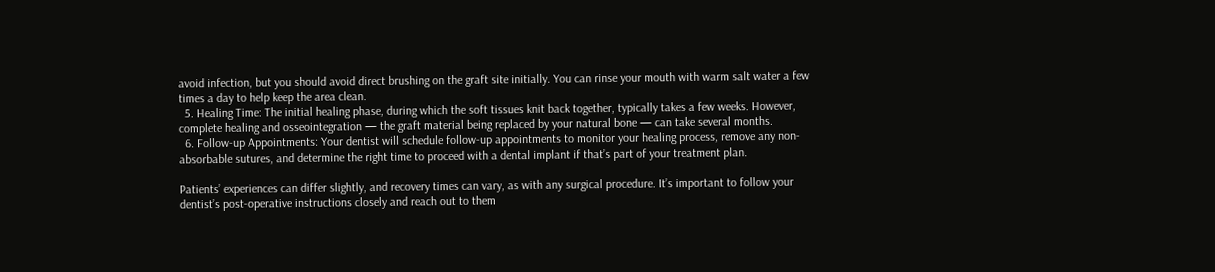avoid infection, but you should avoid direct brushing on the graft site initially. You can rinse your mouth with warm salt water a few times a day to help keep the area clean.
  5. Healing Time: The initial healing phase, during which the soft tissues knit back together, typically takes a few weeks. However, complete healing and osseointegration — the graft material being replaced by your natural bone — can take several months.
  6. Follow-up Appointments: Your dentist will schedule follow-up appointments to monitor your healing process, remove any non-absorbable sutures, and determine the right time to proceed with a dental implant if that’s part of your treatment plan.

Patients’ experiences can differ slightly, and recovery times can vary, as with any surgical procedure. It’s important to follow your dentist’s post-operative instructions closely and reach out to them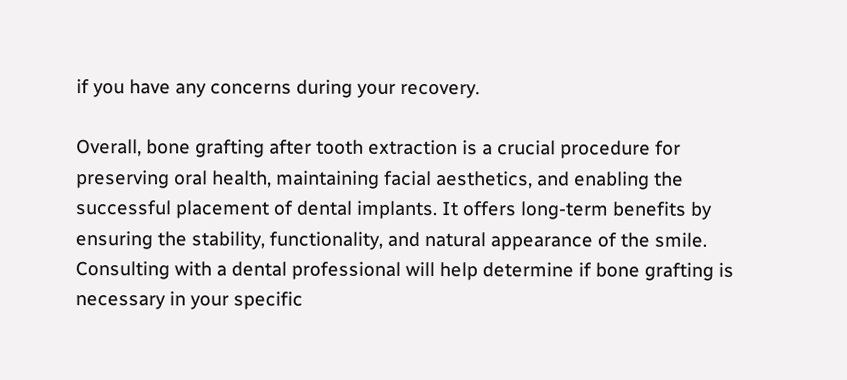if you have any concerns during your recovery.

Overall, bone grafting after tooth extraction is a crucial procedure for preserving oral health, maintaining facial aesthetics, and enabling the successful placement of dental implants. It offers long-term benefits by ensuring the stability, functionality, and natural appearance of the smile. Consulting with a dental professional will help determine if bone grafting is necessary in your specific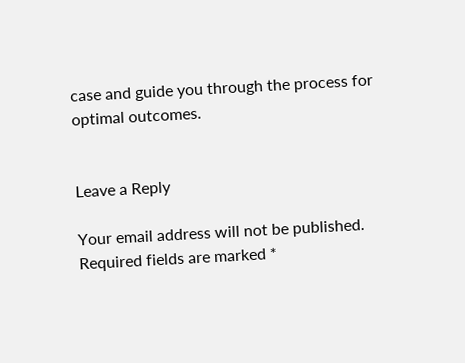case and guide you through the process for optimal outcomes.


Leave a Reply

Your email address will not be published. Required fields are marked *